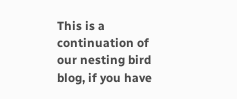This is a continuation of our nesting bird blog, if you have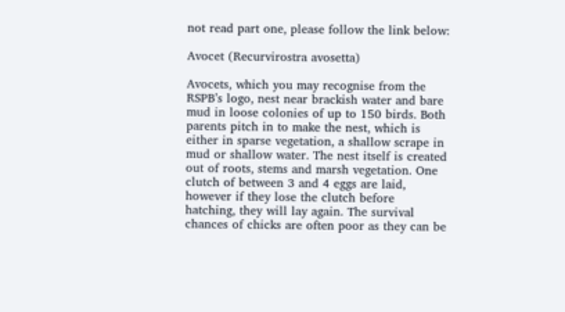not read part one, please follow the link below:

Avocet (Recurvirostra avosetta)

Avocets, which you may recognise from the RSPB’s logo, nest near brackish water and bare mud in loose colonies of up to 150 birds. Both parents pitch in to make the nest, which is either in sparse vegetation, a shallow scrape in mud or shallow water. The nest itself is created out of roots, stems and marsh vegetation. One clutch of between 3 and 4 eggs are laid, however if they lose the clutch before hatching, they will lay again. The survival chances of chicks are often poor as they can be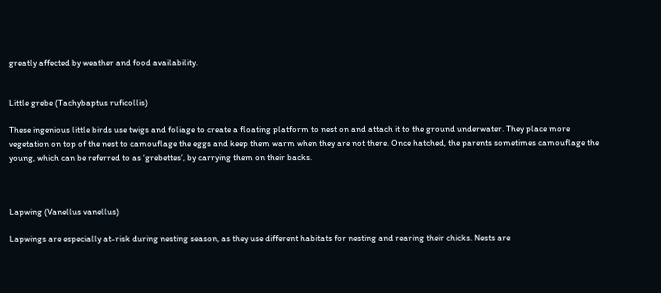greatly affected by weather and food availability.


Little grebe (Tachybaptus ruficollis)

These ingenious little birds use twigs and foliage to create a floating platform to nest on and attach it to the ground underwater. They place more vegetation on top of the nest to camouflage the eggs and keep them warm when they are not there. Once hatched, the parents sometimes camouflage the young, which can be referred to as ‘grebettes’, by carrying them on their backs.



Lapwing (Vanellus vanellus)

Lapwings are especially at-risk during nesting season, as they use different habitats for nesting and rearing their chicks. Nests are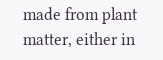made from plant matter, either in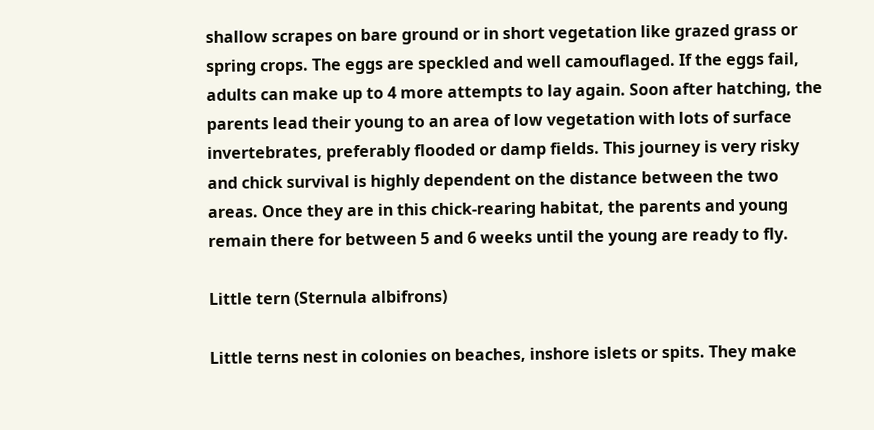shallow scrapes on bare ground or in short vegetation like grazed grass or spring crops. The eggs are speckled and well camouflaged. If the eggs fail, adults can make up to 4 more attempts to lay again. Soon after hatching, the parents lead their young to an area of low vegetation with lots of surface invertebrates, preferably flooded or damp fields. This journey is very risky and chick survival is highly dependent on the distance between the two areas. Once they are in this chick-rearing habitat, the parents and young remain there for between 5 and 6 weeks until the young are ready to fly.

Little tern (Sternula albifrons)

Little terns nest in colonies on beaches, inshore islets or spits. They make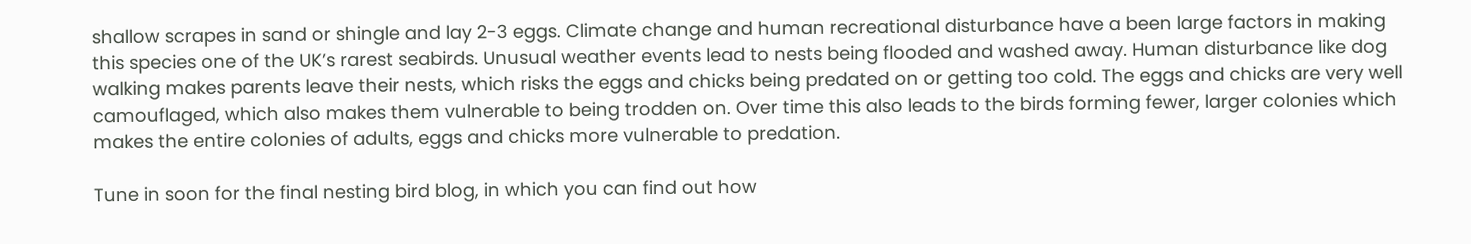shallow scrapes in sand or shingle and lay 2-3 eggs. Climate change and human recreational disturbance have a been large factors in making this species one of the UK’s rarest seabirds. Unusual weather events lead to nests being flooded and washed away. Human disturbance like dog walking makes parents leave their nests, which risks the eggs and chicks being predated on or getting too cold. The eggs and chicks are very well camouflaged, which also makes them vulnerable to being trodden on. Over time this also leads to the birds forming fewer, larger colonies which makes the entire colonies of adults, eggs and chicks more vulnerable to predation.

Tune in soon for the final nesting bird blog, in which you can find out how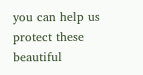you can help us protect these beautiful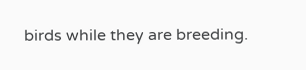birds while they are breeding.